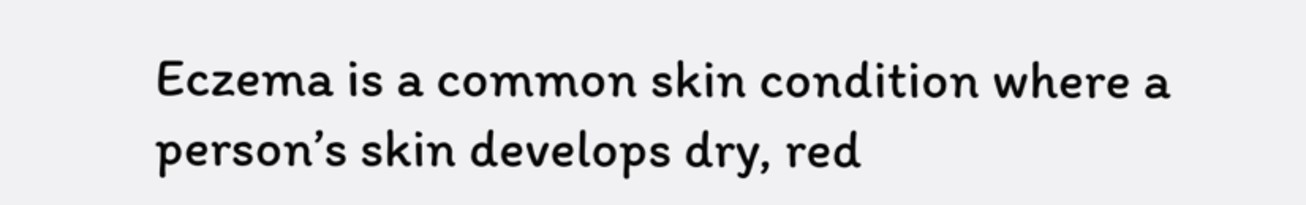Eczema is a common skin condition where a person’s skin develops dry, red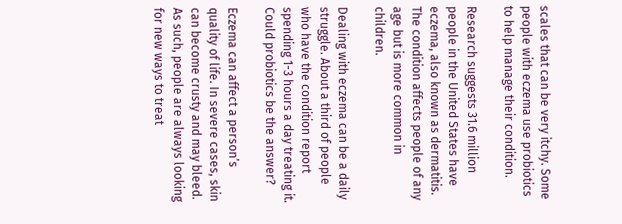scales that can be very itchy. Some people with eczema use probiotics to help manage their condition.

Research suggests 31.6 million people in the United States have eczema, also known as dermatitis. The condition affects people of any age but is more common in children.

Dealing with eczema can be a daily struggle. About a third of people who have the condition report spending 1-3 hours a day treating it. Could probiotics be the answer?

Eczema can affect a person’s quality of life. In severe cases, skin can become crusty and may bleed. As such, people are always looking for new ways to treat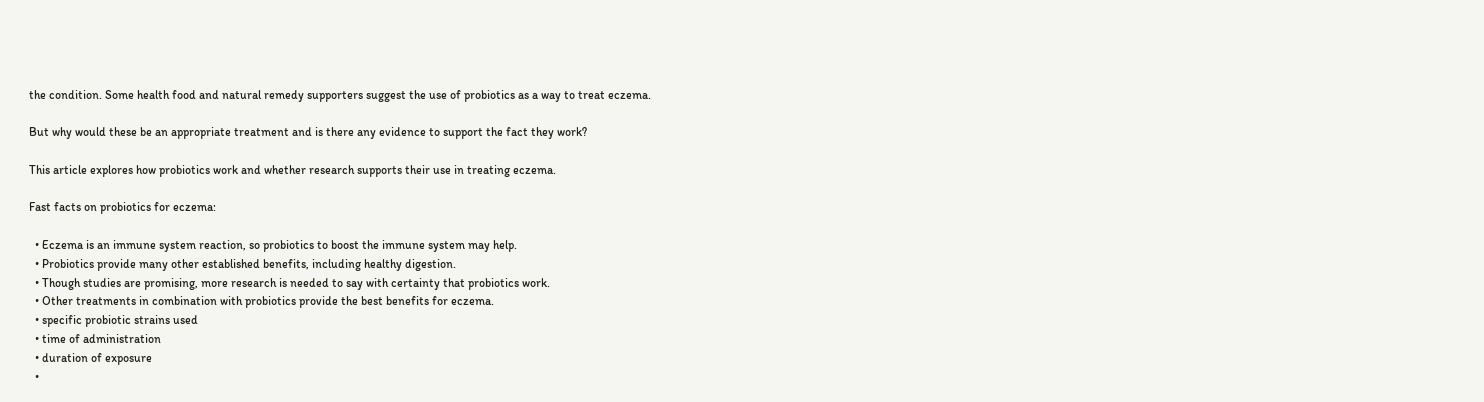the condition. Some health food and natural remedy supporters suggest the use of probiotics as a way to treat eczema.

But why would these be an appropriate treatment and is there any evidence to support the fact they work?

This article explores how probiotics work and whether research supports their use in treating eczema.

Fast facts on probiotics for eczema:

  • Eczema is an immune system reaction, so probiotics to boost the immune system may help.
  • Probiotics provide many other established benefits, including healthy digestion.
  • Though studies are promising, more research is needed to say with certainty that probiotics work.
  • Other treatments in combination with probiotics provide the best benefits for eczema.
  • specific probiotic strains used
  • time of administration
  • duration of exposure
  •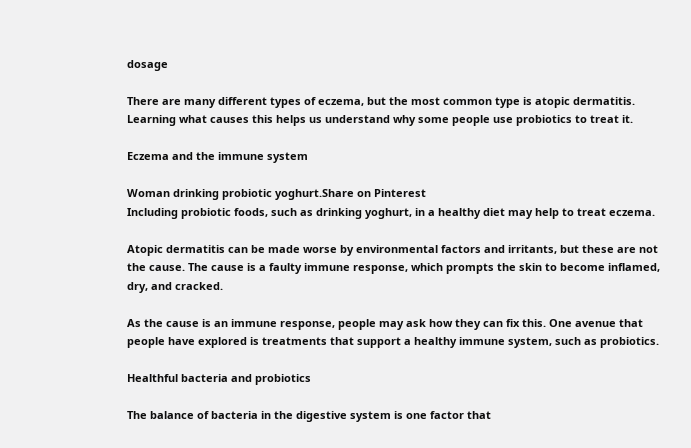dosage

There are many different types of eczema, but the most common type is atopic dermatitis. Learning what causes this helps us understand why some people use probiotics to treat it.

Eczema and the immune system

Woman drinking probiotic yoghurt.Share on Pinterest
Including probiotic foods, such as drinking yoghurt, in a healthy diet may help to treat eczema.

Atopic dermatitis can be made worse by environmental factors and irritants, but these are not the cause. The cause is a faulty immune response, which prompts the skin to become inflamed, dry, and cracked.

As the cause is an immune response, people may ask how they can fix this. One avenue that people have explored is treatments that support a healthy immune system, such as probiotics.

Healthful bacteria and probiotics

The balance of bacteria in the digestive system is one factor that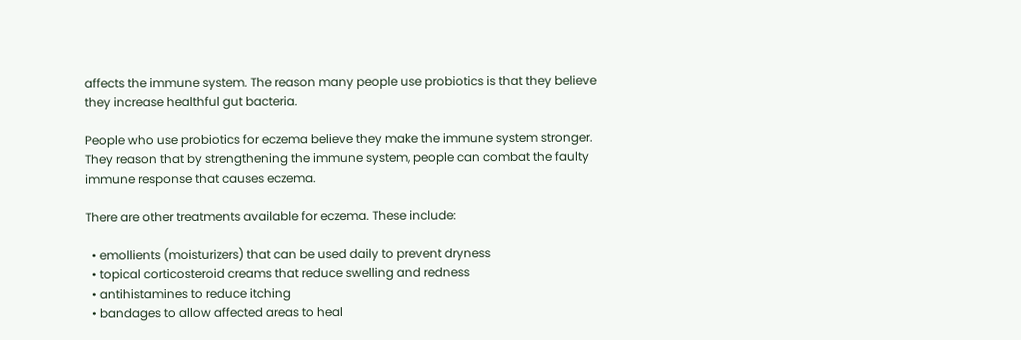affects the immune system. The reason many people use probiotics is that they believe they increase healthful gut bacteria.

People who use probiotics for eczema believe they make the immune system stronger. They reason that by strengthening the immune system, people can combat the faulty immune response that causes eczema.

There are other treatments available for eczema. These include:

  • emollients (moisturizers) that can be used daily to prevent dryness
  • topical corticosteroid creams that reduce swelling and redness
  • antihistamines to reduce itching
  • bandages to allow affected areas to heal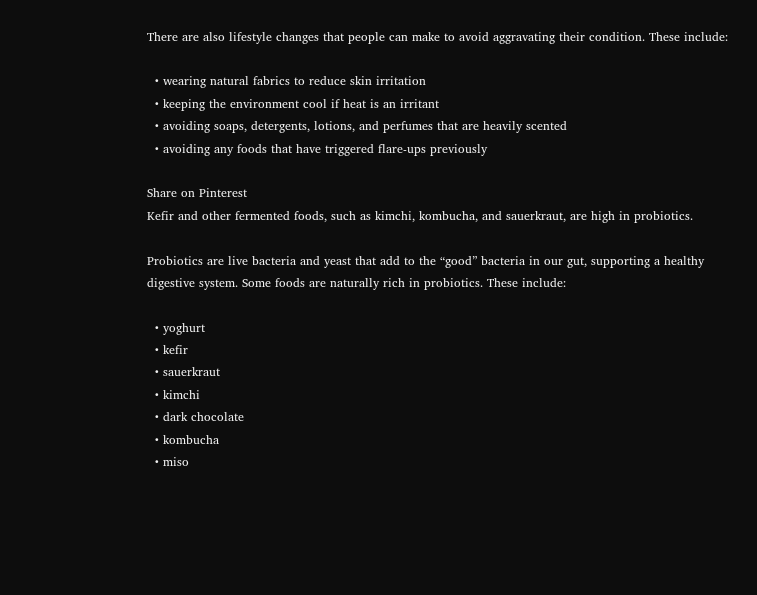There are also lifestyle changes that people can make to avoid aggravating their condition. These include:

  • wearing natural fabrics to reduce skin irritation
  • keeping the environment cool if heat is an irritant
  • avoiding soaps, detergents, lotions, and perfumes that are heavily scented
  • avoiding any foods that have triggered flare-ups previously

Share on Pinterest
Kefir and other fermented foods, such as kimchi, kombucha, and sauerkraut, are high in probiotics.

Probiotics are live bacteria and yeast that add to the “good” bacteria in our gut, supporting a healthy digestive system. Some foods are naturally rich in probiotics. These include:

  • yoghurt
  • kefir
  • sauerkraut
  • kimchi
  • dark chocolate
  • kombucha
  • miso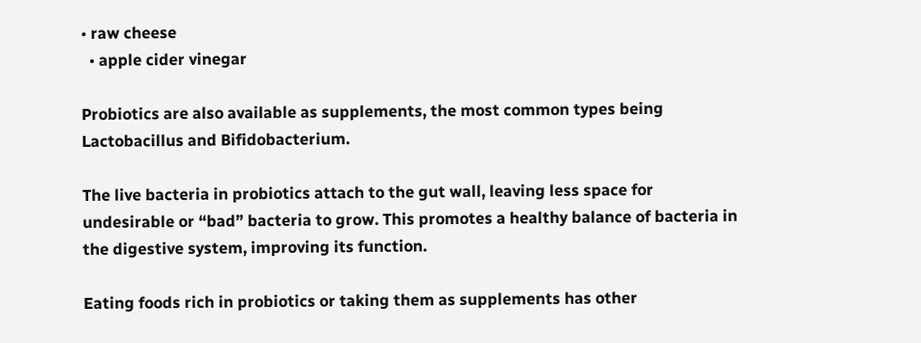• raw cheese
  • apple cider vinegar

Probiotics are also available as supplements, the most common types being Lactobacillus and Bifidobacterium.

The live bacteria in probiotics attach to the gut wall, leaving less space for undesirable or “bad” bacteria to grow. This promotes a healthy balance of bacteria in the digestive system, improving its function.

Eating foods rich in probiotics or taking them as supplements has other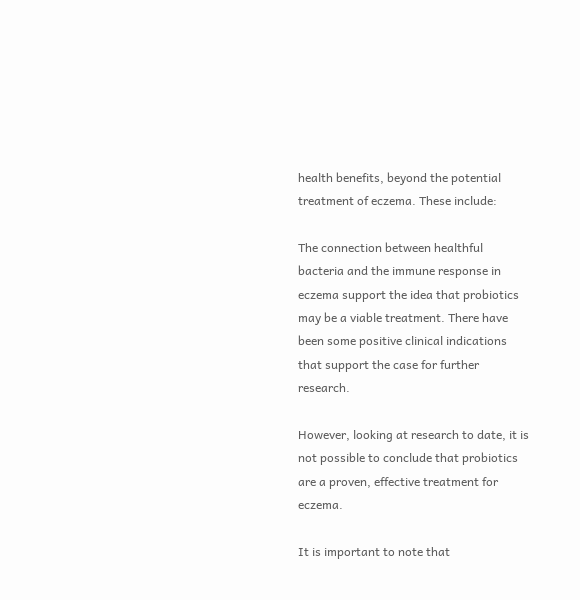health benefits, beyond the potential treatment of eczema. These include:

The connection between healthful bacteria and the immune response in eczema support the idea that probiotics may be a viable treatment. There have been some positive clinical indications that support the case for further research.

However, looking at research to date, it is not possible to conclude that probiotics are a proven, effective treatment for eczema.

It is important to note that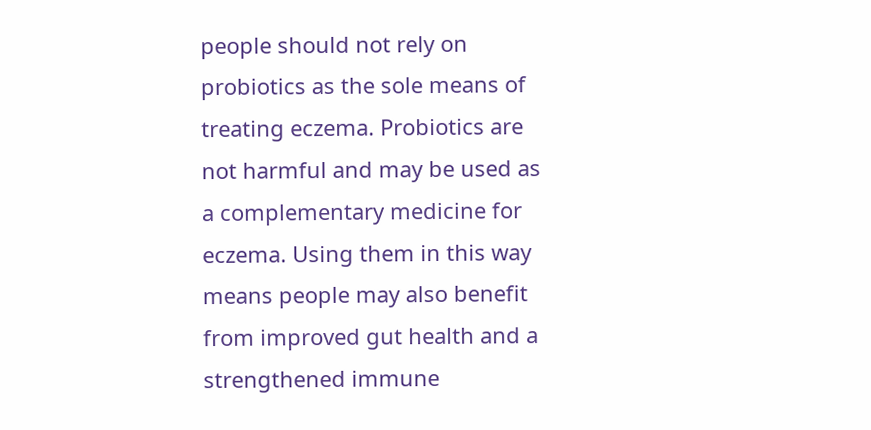people should not rely on probiotics as the sole means of treating eczema. Probiotics are not harmful and may be used as a complementary medicine for eczema. Using them in this way means people may also benefit from improved gut health and a strengthened immune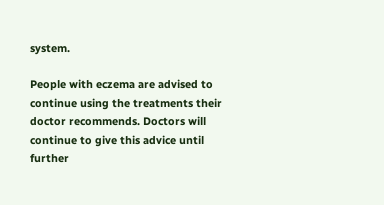system.

People with eczema are advised to continue using the treatments their doctor recommends. Doctors will continue to give this advice until further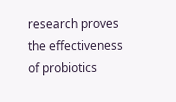research proves the effectiveness of probiotics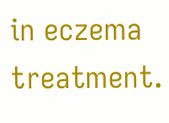in eczema treatment.